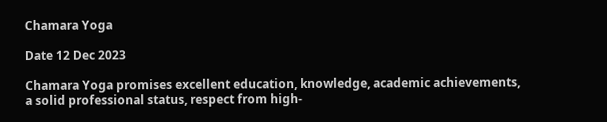Chamara Yoga

Date 12 Dec 2023

Chamara Yoga promises excellent education, knowledge, academic achievements, a solid professional status, respect from high-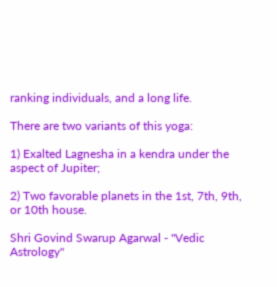ranking individuals, and a long life.

There are two variants of this yoga:

1) Exalted Lagnesha in a kendra under the aspect of Jupiter;

2) Two favorable planets in the 1st, 7th, 9th, or 10th house.

Shri Govind Swarup Agarwal - "Vedic Astrology"